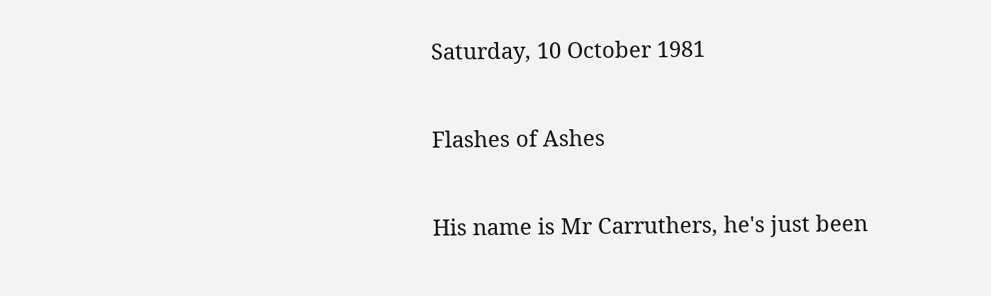Saturday, 10 October 1981

Flashes of Ashes

His name is Mr Carruthers, he's just been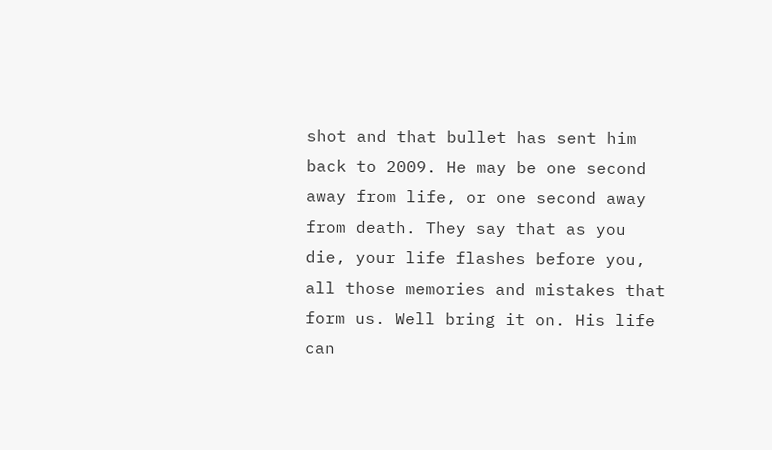shot and that bullet has sent him back to 2009. He may be one second away from life, or one second away from death. They say that as you die, your life flashes before you, all those memories and mistakes that form us. Well bring it on. His life can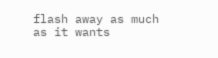flash away as much as it wants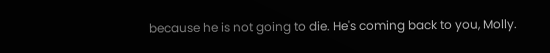because he is not going to die. He's coming back to you, Molly.